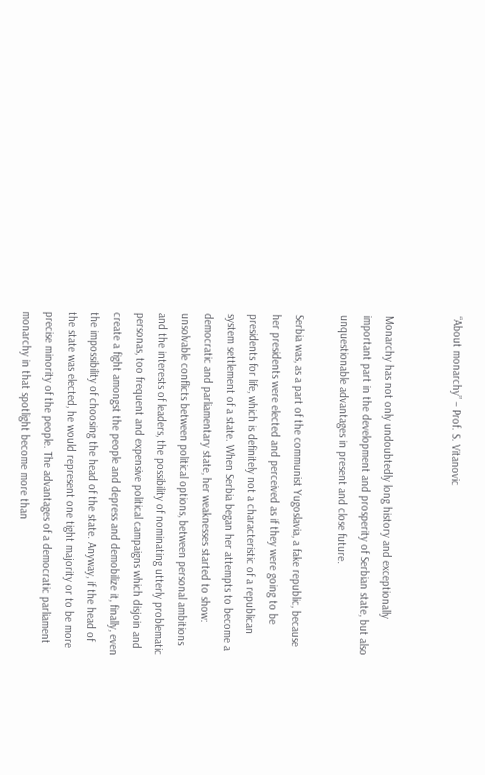“About monarchy” – Prof. S. Vitanovic


Monarchy has not only undoubtedly long history and exceptionally important part in the development and prosperity of Serbian state, but also unquestionable advantages in present and close future.

Serbia was, as a part of the communist Yugoslavia, a fake republic, because her presidents were elected and perceived as if they were going to be presidents for life, which is definitely not a characteristic of a republican system settlement of a state. When Serbia began her attempts to become a democratic and parliamentary state, her weaknesses started to show: unsolvable conflicts between political options, between personal ambitions and the interests of leaders, the possibility of nominating utterly problematic personas, too frequent and expensive political campaigns which disjoin and create a fight amongst the people and depress and demobilize it, finally, even the impossibility of choosing the head of the state. Anyway, if the head of the state was elected, he would represent one tight majority or to be more precise minority of the people. The advantages of a democratic parliament monarchy in that spotlight become more than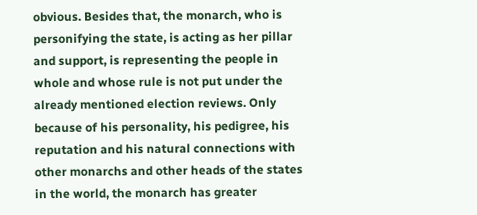obvious. Besides that, the monarch, who is personifying the state, is acting as her pillar and support, is representing the people in whole and whose rule is not put under the already mentioned election reviews. Only because of his personality, his pedigree, his reputation and his natural connections with other monarchs and other heads of the states in the world, the monarch has greater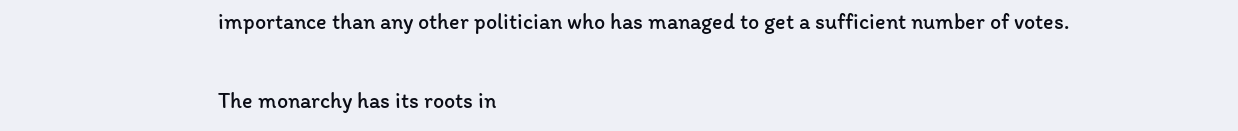importance than any other politician who has managed to get a sufficient number of votes.

The monarchy has its roots in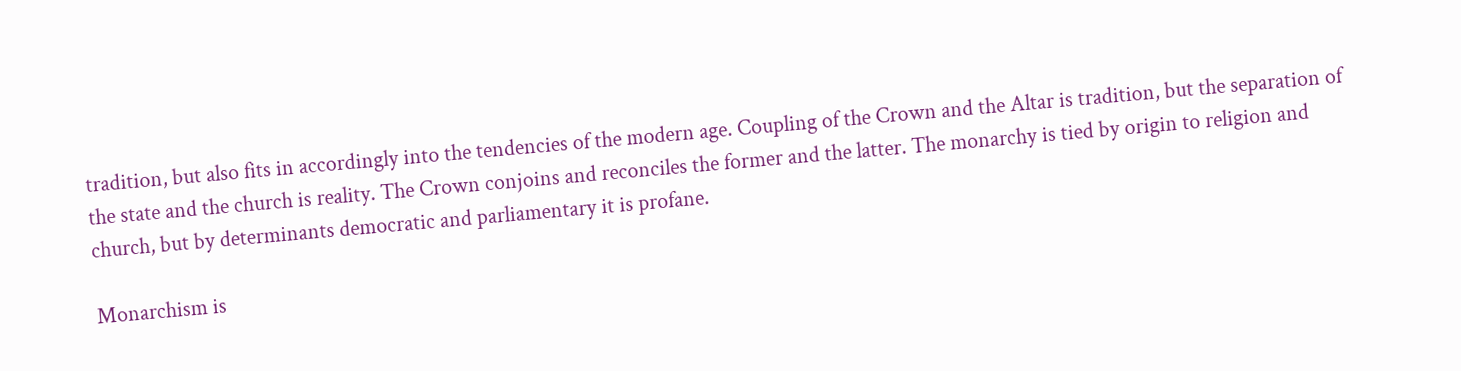tradition, but also fits in accordingly into the tendencies of the modern age. Coupling of the Crown and the Altar is tradition, but the separation of the state and the church is reality. The Crown conjoins and reconciles the former and the latter. The monarchy is tied by origin to religion and church, but by determinants democratic and parliamentary it is profane.

Monarchism is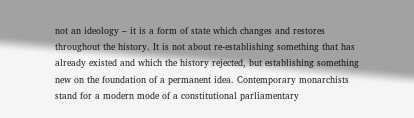not an ideology – it is a form of state which changes and restores throughout the history. It is not about re-establishing something that has already existed and which the history rejected, but establishing something new on the foundation of a permanent idea. Contemporary monarchists stand for a modern mode of a constitutional parliamentary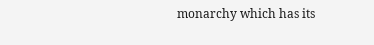monarchy which has its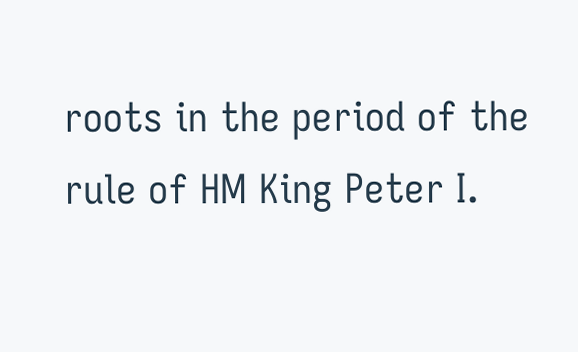roots in the period of the rule of HM King Peter I.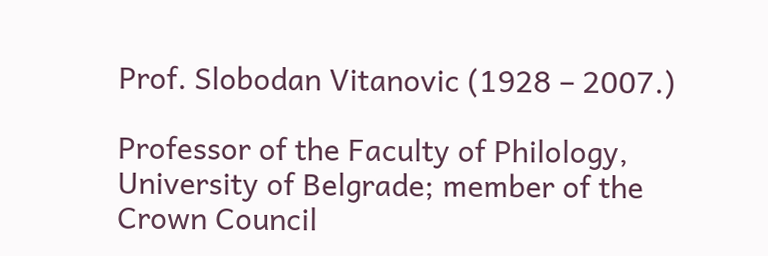Prof. Slobodan Vitanovic (1928 – 2007.)

Professor of the Faculty of Philology, University of Belgrade; member of the Crown Council